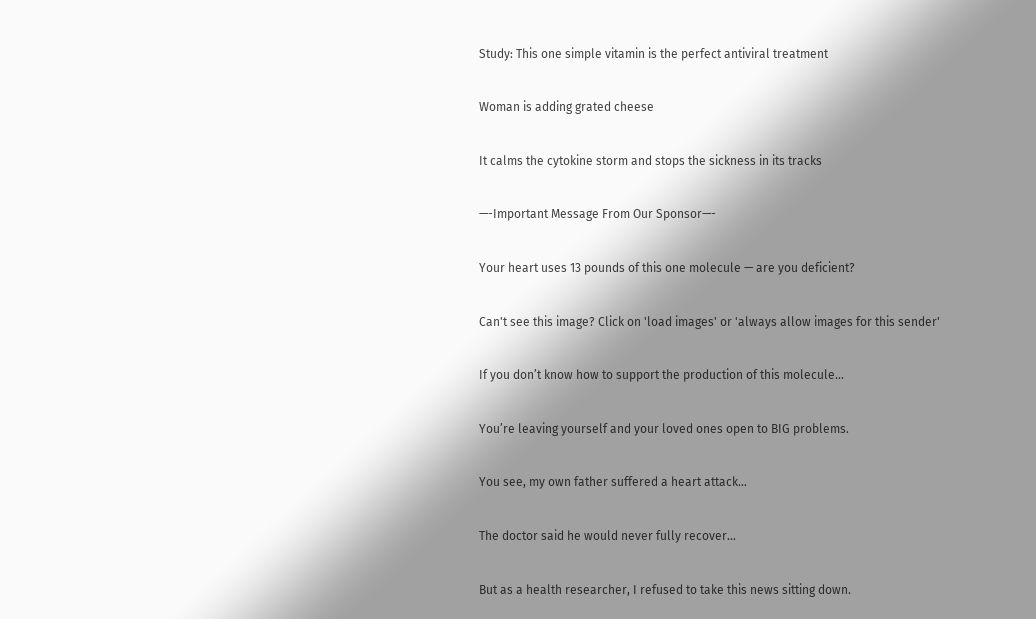Study: This one simple vitamin is the perfect antiviral treatment

Woman is adding grated cheese

It calms the cytokine storm and stops the sickness in its tracks

—-Important Message From Our Sponsor—-

Your heart uses 13 pounds of this one molecule — are you deficient?

Can't see this image? Click on 'load images' or 'always allow images for this sender'

If you don’t know how to support the production of this molecule…

You’re leaving yourself and your loved ones open to BIG problems.

You see, my own father suffered a heart attack…

The doctor said he would never fully recover…

But as a health researcher, I refused to take this news sitting down.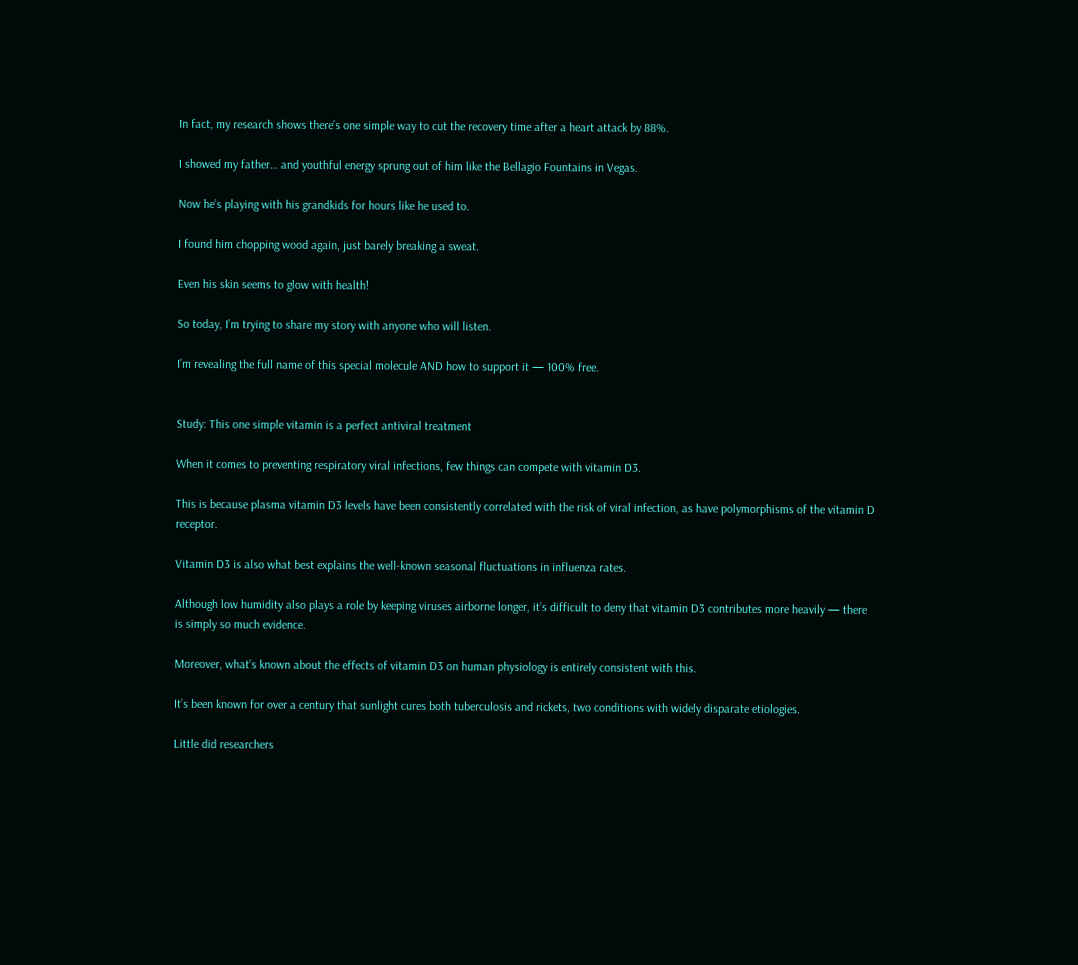In fact, my research shows there’s one simple way to cut the recovery time after a heart attack by 88%.

I showed my father… and youthful energy sprung out of him like the Bellagio Fountains in Vegas.

Now he’s playing with his grandkids for hours like he used to.

I found him chopping wood again, just barely breaking a sweat.

Even his skin seems to glow with health!

So today, I’m trying to share my story with anyone who will listen.

I’m revealing the full name of this special molecule AND how to support it — 100% free.


Study: This one simple vitamin is a perfect antiviral treatment

When it comes to preventing respiratory viral infections, few things can compete with vitamin D3.

This is because plasma vitamin D3 levels have been consistently correlated with the risk of viral infection, as have polymorphisms of the vitamin D receptor.

Vitamin D3 is also what best explains the well‑known seasonal fluctuations in influenza rates.

Although low humidity also plays a role by keeping viruses airborne longer, it’s difficult to deny that vitamin D3 contributes more heavily — there is simply so much evidence.

Moreover, what’s known about the effects of vitamin D3 on human physiology is entirely consistent with this.

It’s been known for over a century that sunlight cures both tuberculosis and rickets, two conditions with widely disparate etiologies.

Little did researchers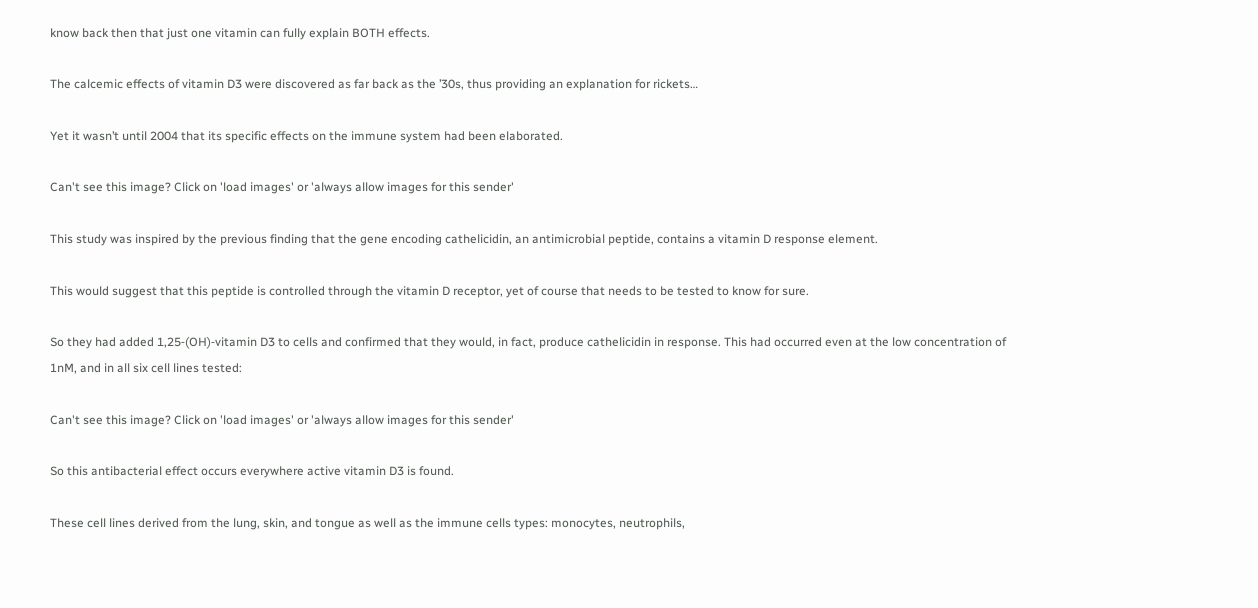know back then that just one vitamin can fully explain BOTH effects.

The calcemic effects of vitamin D3 were discovered as far back as the ’30s, thus providing an explanation for rickets…

Yet it wasn’t until 2004 that its specific effects on the immune system had been elaborated.

Can't see this image? Click on 'load images' or 'always allow images for this sender'

This study was inspired by the previous finding that the gene encoding cathelicidin, an antimicrobial peptide, contains a vitamin D response element.

This would suggest that this peptide is controlled through the vitamin D receptor, yet of course that needs to be tested to know for sure.

So they had added 1,25‑(OH)‑vitamin D3 to cells and confirmed that they would, in fact, produce cathelicidin in response. This had occurred even at the low concentration of 1nM, and in all six cell lines tested:

Can't see this image? Click on 'load images' or 'always allow images for this sender'

So this antibacterial effect occurs everywhere active vitamin D3 is found.

These cell lines derived from the lung, skin, and tongue as well as the immune cells types: monocytes, neutrophils,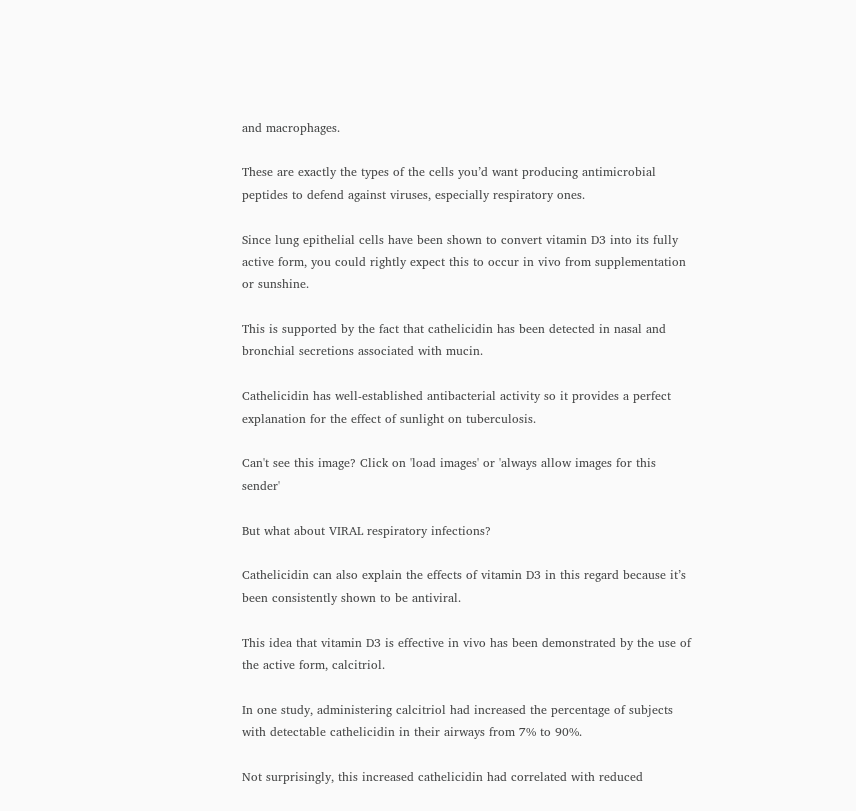and macrophages.

These are exactly the types of the cells you’d want producing antimicrobial peptides to defend against viruses, especially respiratory ones.

Since lung epithelial cells have been shown to convert vitamin D3 into its fully active form, you could rightly expect this to occur in vivo from supplementation or sunshine.

This is supported by the fact that cathelicidin has been detected in nasal and bronchial secretions associated with mucin.

Cathelicidin has well‑established antibacterial activity so it provides a perfect explanation for the effect of sunlight on tuberculosis.

Can't see this image? Click on 'load images' or 'always allow images for this sender'

But what about VIRAL respiratory infections?

Cathelicidin can also explain the effects of vitamin D3 in this regard because it’s been consistently shown to be antiviral.

This idea that vitamin D3 is effective in vivo has been demonstrated by the use of the active form, calcitriol.

In one study, administering calcitriol had increased the percentage of subjects with detectable cathelicidin in their airways from 7% to 90%.

Not surprisingly, this increased cathelicidin had correlated with reduced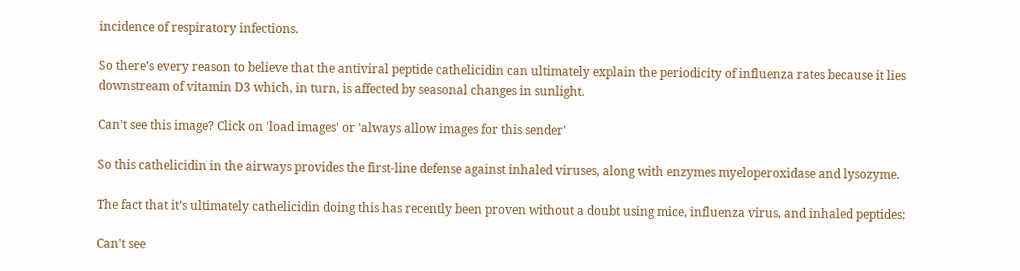incidence of respiratory infections.

So there’s every reason to believe that the antiviral peptide cathelicidin can ultimately explain the periodicity of influenza rates because it lies downstream of vitamin D3 which, in turn, is affected by seasonal changes in sunlight.

Can't see this image? Click on 'load images' or 'always allow images for this sender'

So this cathelicidin in the airways provides the first‑line defense against inhaled viruses, along with enzymes myeloperoxidase and lysozyme.

The fact that it’s ultimately cathelicidin doing this has recently been proven without a doubt using mice, influenza virus, and inhaled peptides:

Can't see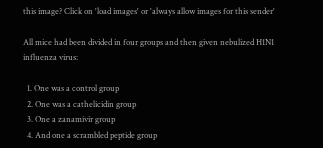this image? Click on 'load images' or 'always allow images for this sender'

All mice had been divided in four groups and then given nebulized H1N1 influenza virus:

  1. One was a control group
  2. One was a cathelicidin group
  3. One a zanamivir group
  4. And one a scrambled peptide group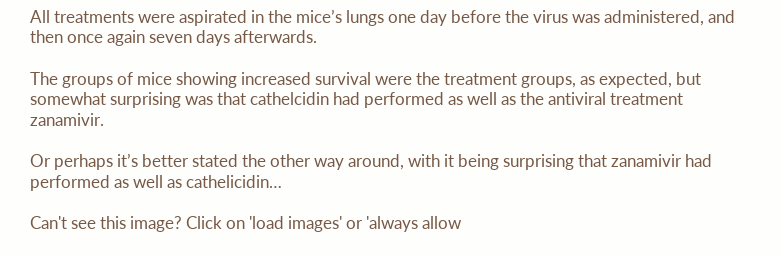All treatments were aspirated in the mice’s lungs one day before the virus was administered, and then once again seven days afterwards.

The groups of mice showing increased survival were the treatment groups, as expected, but somewhat surprising was that cathelcidin had performed as well as the antiviral treatment zanamivir.

Or perhaps it’s better stated the other way around, with it being surprising that zanamivir had performed as well as cathelicidin…

Can't see this image? Click on 'load images' or 'always allow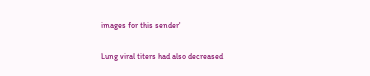images for this sender'

Lung viral titers had also decreased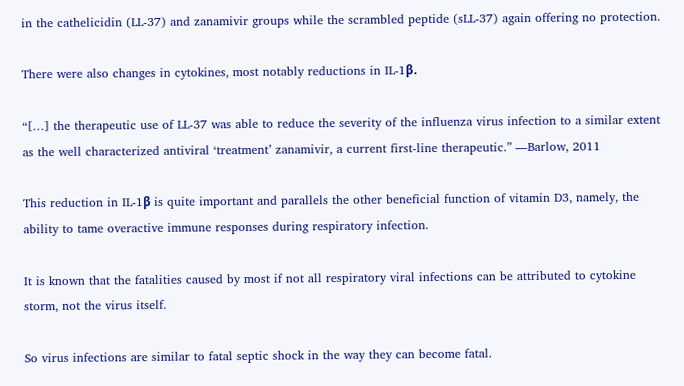in the cathelicidin (LL‑37) and zanamivir groups while the scrambled peptide (sLL‑37) again offering no protection.

There were also changes in cytokines, most notably reductions in IL‑1β.

“[…] the therapeutic use of LL‑37 was able to reduce the severity of the influenza virus infection to a similar extent as the well characterized antiviral ‘treatment’ zanamivir, a current first‑line therapeutic.” ―Barlow, 2011

This reduction in IL‑1β is quite important and parallels the other beneficial function of vitamin D3, namely, the ability to tame overactive immune responses during respiratory infection.

It is known that the fatalities caused by most if not all respiratory viral infections can be attributed to cytokine storm, not the virus itself.

So virus infections are similar to fatal septic shock in the way they can become fatal.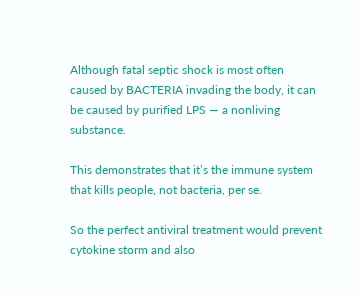Although fatal septic shock is most often caused by BACTERIA invading the body, it can be caused by purified LPS — a nonliving substance.

This demonstrates that it’s the immune system that kills people, not bacteria, per se.

So the perfect antiviral treatment would prevent cytokine storm and also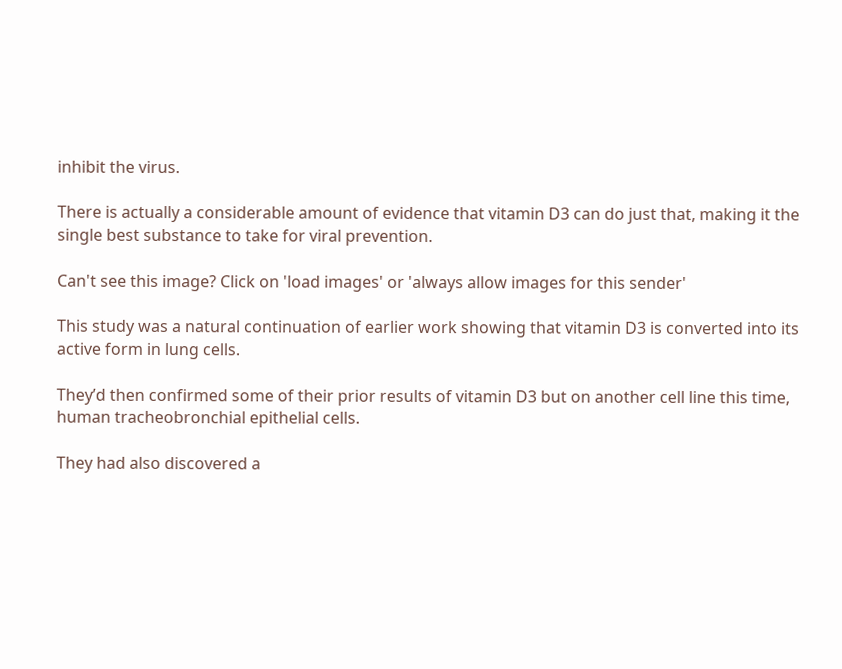inhibit the virus.

There is actually a considerable amount of evidence that vitamin D3 can do just that, making it the single best substance to take for viral prevention.

Can't see this image? Click on 'load images' or 'always allow images for this sender'

This study was a natural continuation of earlier work showing that vitamin D3 is converted into its active form in lung cells.

They’d then confirmed some of their prior results of vitamin D3 but on another cell line this time, human tracheobronchial epithelial cells.

They had also discovered a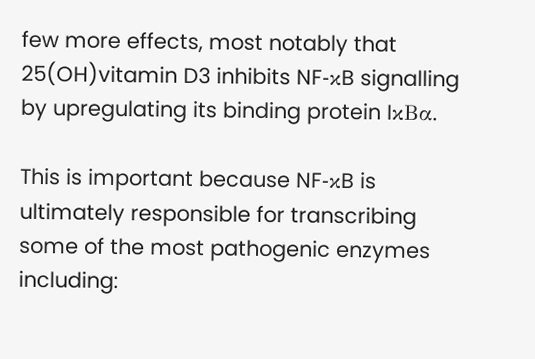few more effects, most notably that 25(OH)vitamin D3 inhibits NF‑κB signalling by upregulating its binding protein IκBα.

This is important because NF‑κB is ultimately responsible for transcribing some of the most pathogenic enzymes including: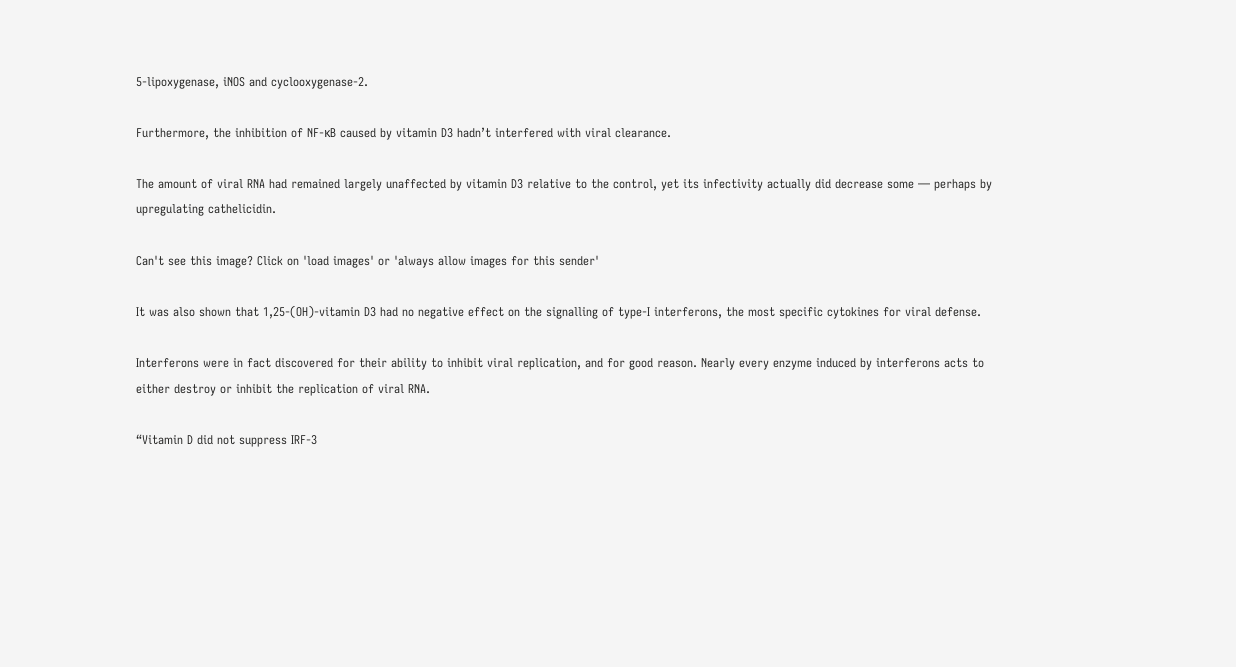5‑lipoxygenase, iNOS and cyclooxygenase‑2.

Furthermore, the inhibition of NF‑κB caused by vitamin D3 hadn’t interfered with viral clearance.

The amount of viral RNA had remained largely unaffected by vitamin D3 relative to the control, yet its infectivity actually did decrease some — perhaps by upregulating cathelicidin.

Can't see this image? Click on 'load images' or 'always allow images for this sender'

It was also shown that 1,25‑(OH)‑vitamin D3 had no negative effect on the signalling of type‑I interferons, the most specific cytokines for viral defense.

Interferons were in fact discovered for their ability to inhibit viral replication, and for good reason. Nearly every enzyme induced by interferons acts to either destroy or inhibit the replication of viral RNA.

“Vitamin D did not suppress IRF-3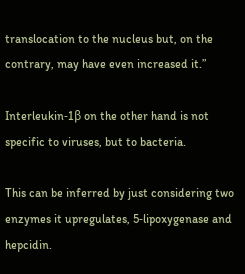translocation to the nucleus but, on the contrary, may have even increased it.”

Interleukin‑1β on the other hand is not specific to viruses, but to bacteria.

This can be inferred by just considering two enzymes it upregulates, 5‑lipoxygenase and hepcidin.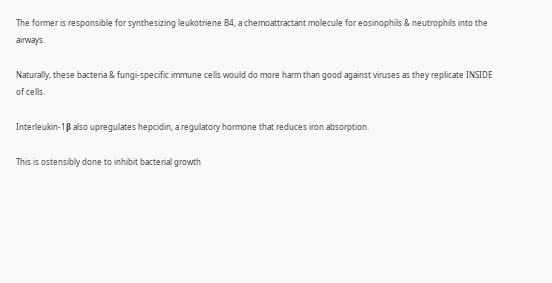The former is responsible for synthesizing leukotriene B4, a chemoattractant molecule for eosinophils & neutrophils into the airways.

Naturally, these bacteria & fungi‑specific immune cells would do more harm than good against viruses as they replicate INSIDE of cells.

Interleukin‑1β also upregulates hepcidin, a regulatory hormone that reduces iron absorption.

This is ostensibly done to inhibit bacterial growth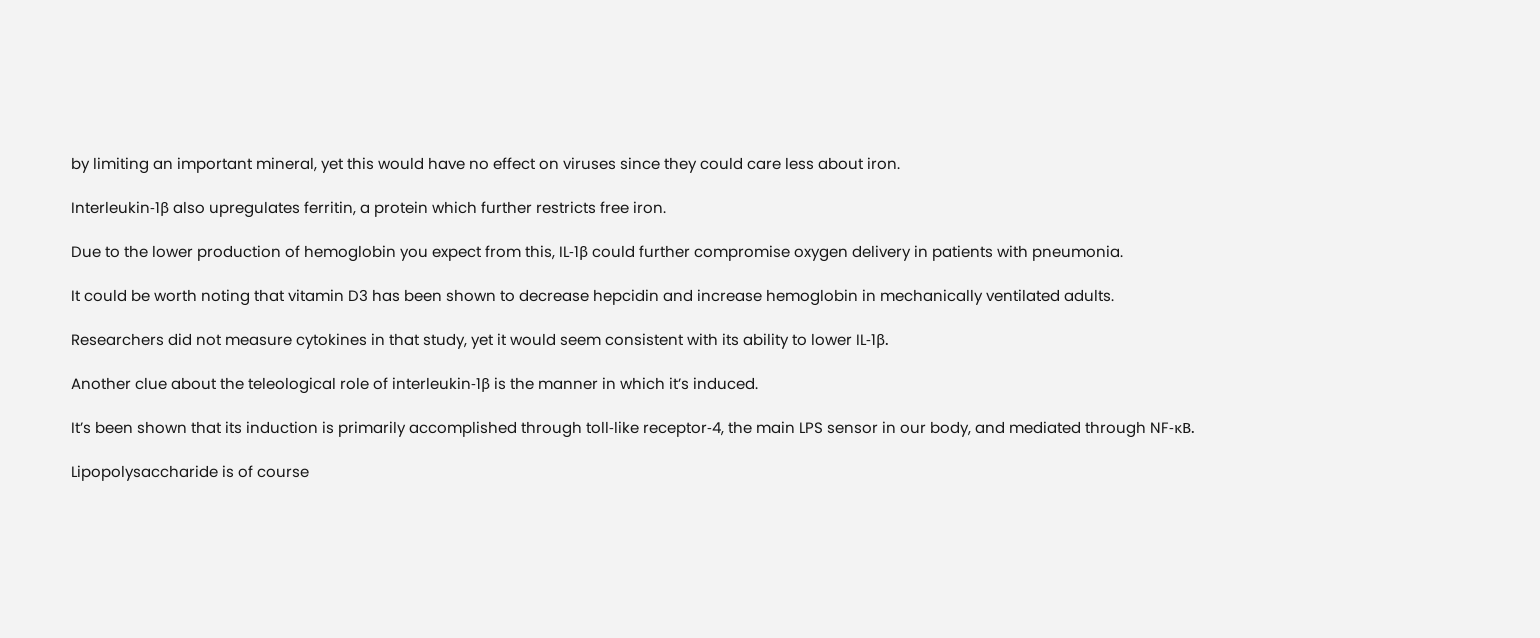by limiting an important mineral, yet this would have no effect on viruses since they could care less about iron.

Interleukin‑1β also upregulates ferritin, a protein which further restricts free iron.

Due to the lower production of hemoglobin you expect from this, IL‑1β could further compromise oxygen delivery in patients with pneumonia.

It could be worth noting that vitamin D3 has been shown to decrease hepcidin and increase hemoglobin in mechanically ventilated adults.

Researchers did not measure cytokines in that study, yet it would seem consistent with its ability to lower IL‑1β.

Another clue about the teleological role of interleukin‑1β is the manner in which it’s induced.

It’s been shown that its induction is primarily accomplished through toll‑like receptor‑4, the main LPS sensor in our body, and mediated through NF‑κB.

Lipopolysaccharide is of course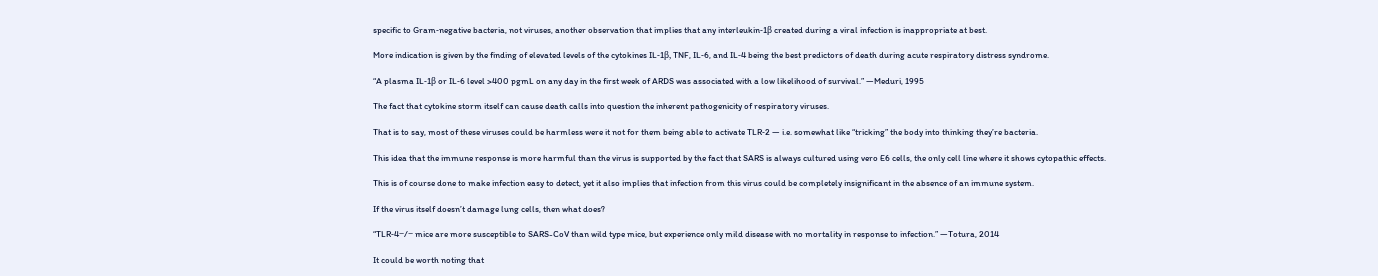specific to Gram‑negative bacteria, not viruses, another observation that implies that any interleukin‑1β created during a viral infection is inappropriate at best.

More indication is given by the finding of elevated levels of the cytokines IL‑1β, TNF, IL‑6, and IL‑4 being the best predictors of death during acute respiratory distress syndrome.

“A plasma IL‑1β or IL‑6 level >400 pgmL on any day in the first week of ARDS was associated with a low likelihood of survival.” ―Meduri, 1995

The fact that cytokine storm itself can cause death calls into question the inherent pathogenicity of respiratory viruses.

That is to say, most of these viruses could be harmless were it not for them being able to activate TLR‑2 — i.e. somewhat like “tricking” the body into thinking they’re bacteria.

This idea that the immune response is more harmful than the virus is supported by the fact that SARS is always cultured using vero E6 cells, the only cell line where it shows cytopathic effects.

This is of course done to make infection easy to detect, yet it also implies that infection from this virus could be completely insignificant in the absence of an immune system.

If the virus itself doesn’t damage lung cells, then what does?

“TLR‑4−/− mice are more susceptible to SARS-CoV than wild type mice, but experience only mild disease with no mortality in response to infection.” ―Totura, 2014

It could be worth noting that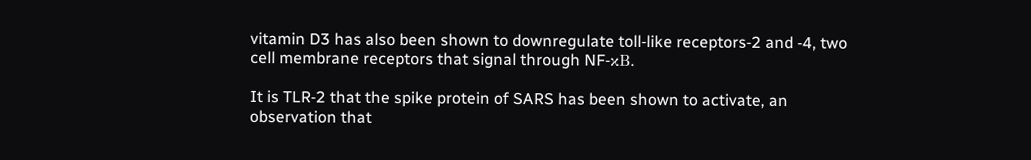vitamin D3 has also been shown to downregulate toll‑like receptors‑2 and ‑4, two cell membrane receptors that signal through NF‑κB.

It is TLR‑2 that the spike protein of SARS has been shown to activate, an observation that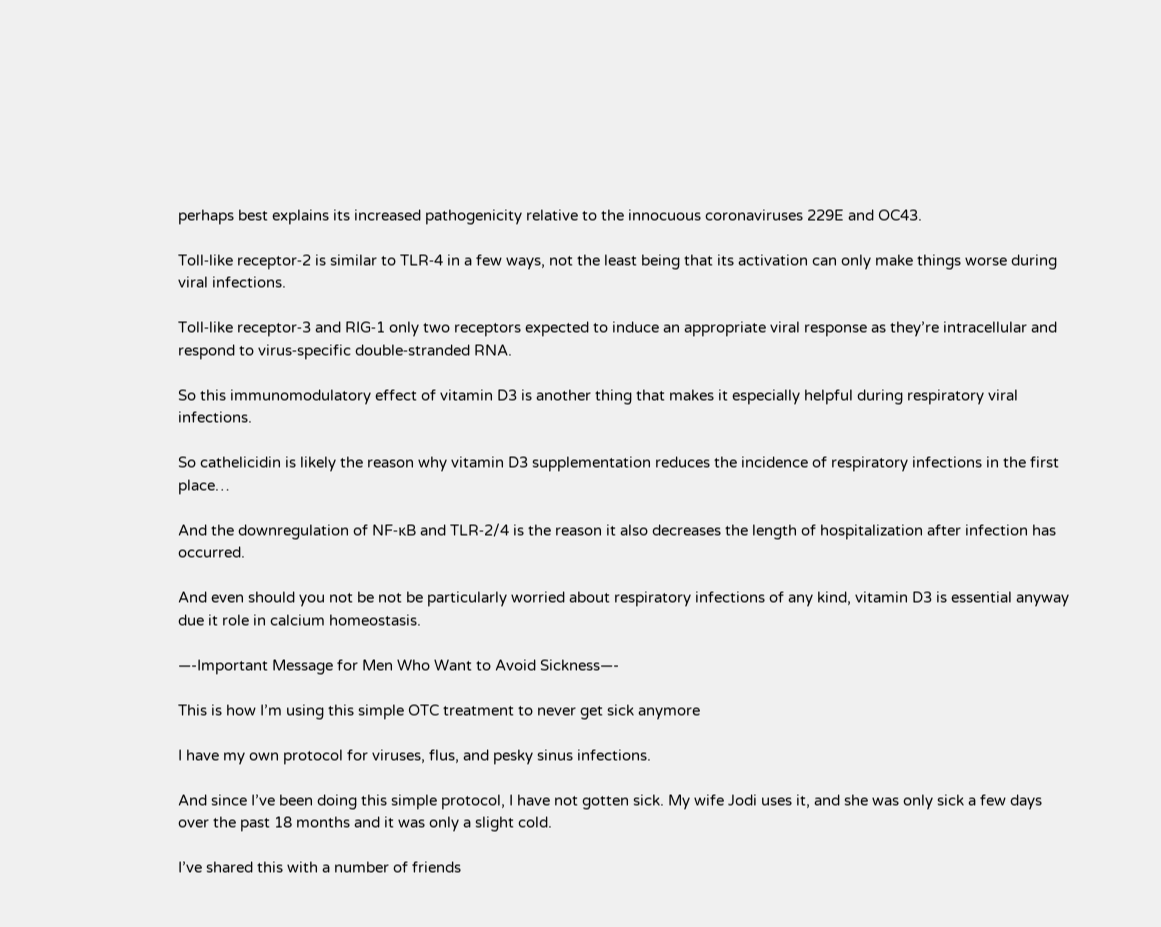perhaps best explains its increased pathogenicity relative to the innocuous coronaviruses 229E and OC43.

Toll‑like receptor‑2 is similar to TLR‑4 in a few ways, not the least being that its activation can only make things worse during viral infections.

Toll‑like receptor‑3 and RIG‑1 only two receptors expected to induce an appropriate viral response as they’re intracellular and respond to virus‑specific double‑stranded RNA.

So this immunomodulatory effect of vitamin D3 is another thing that makes it especially helpful during respiratory viral infections.

So cathelicidin is likely the reason why vitamin D3 supplementation reduces the incidence of respiratory infections in the first place…

And the downregulation of NF‑κB and TLR‑2/4 is the reason it also decreases the length of hospitalization after infection has occurred.

And even should you not be not be particularly worried about respiratory infections of any kind, vitamin D3 is essential anyway due it role in calcium homeostasis.

—-Important Message for Men Who Want to Avoid Sickness—-

This is how I’m using this simple OTC treatment to never get sick anymore

I have my own protocol for viruses, flus, and pesky sinus infections.

And since I’ve been doing this simple protocol, I have not gotten sick. My wife Jodi uses it, and she was only sick a few days over the past 18 months and it was only a slight cold.

I’ve shared this with a number of friends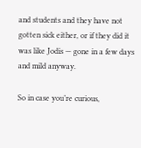and students and they have not gotten sick either, or if they did it was like Jodis — gone in a few days and mild anyway.

So in case you’re curious,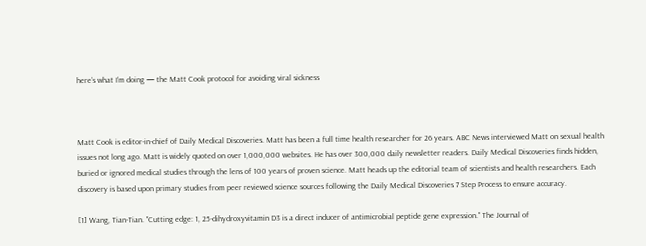here’s what I’m doing — the Matt Cook protocol for avoiding viral sickness



Matt Cook is editor-in-chief of Daily Medical Discoveries. Matt has been a full time health researcher for 26 years. ABC News interviewed Matt on sexual health issues not long ago. Matt is widely quoted on over 1,000,000 websites. He has over 300,000 daily newsletter readers. Daily Medical Discoveries finds hidden, buried or ignored medical studies through the lens of 100 years of proven science. Matt heads up the editorial team of scientists and health researchers. Each discovery is based upon primary studies from peer reviewed science sources following the Daily Medical Discoveries 7 Step Process to ensure accuracy.

[1] Wang, Tian-Tian. "Cutting edge: 1, 25-dihydroxyvitamin D3 is a direct inducer of antimicrobial peptide gene expression." The Journal of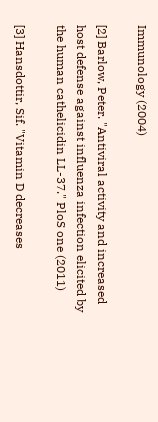Immunology (2004)

[2] Barlow, Peter. "Antiviral activity and increased host defense against influenza infection elicited by the human cathelicidin LL-37." PloS one (2011)

[3] Hansdottir, Sif. "Vitamin D decreases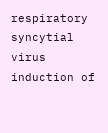respiratory syncytial virus induction of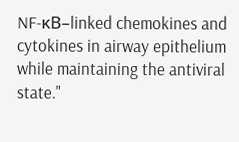NF-κB–linked chemokines and cytokines in airway epithelium while maintaining the antiviral state."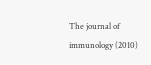The journal of immunology (2010)